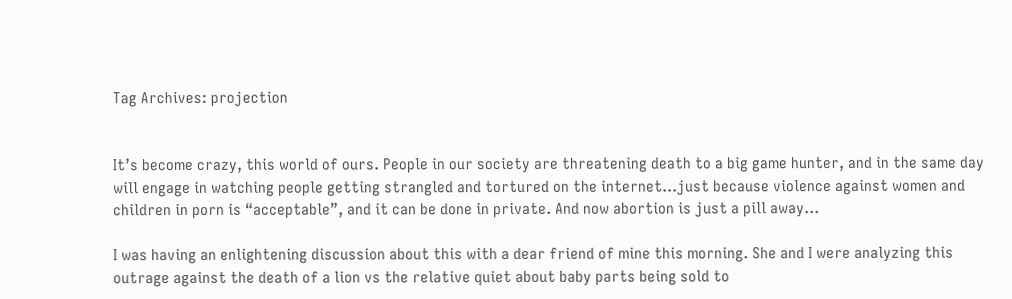Tag Archives: projection


It’s become crazy, this world of ours. People in our society are threatening death to a big game hunter, and in the same day will engage in watching people getting strangled and tortured on the internet…just because violence against women and children in porn is “acceptable”, and it can be done in private. And now abortion is just a pill away…

I was having an enlightening discussion about this with a dear friend of mine this morning. She and I were analyzing this outrage against the death of a lion vs the relative quiet about baby parts being sold to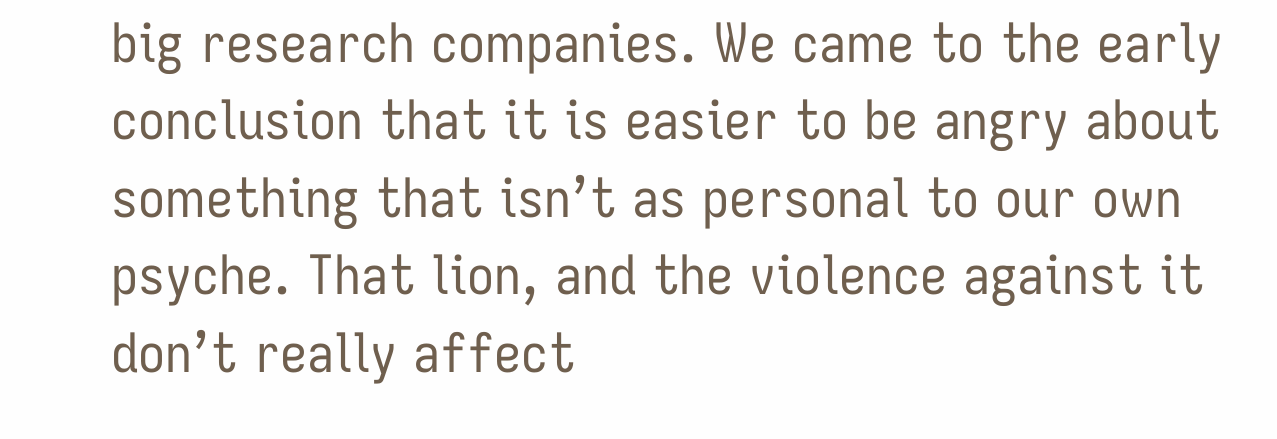big research companies. We came to the early conclusion that it is easier to be angry about something that isn’t as personal to our own psyche. That lion, and the violence against it don’t really affect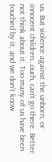us. But violence against the unborn, or innocent children…ouch, can’t go there. Better not think about it. Too many of us have been touched by it, and we don’t know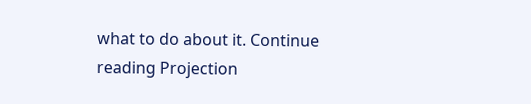what to do about it. Continue reading Projection